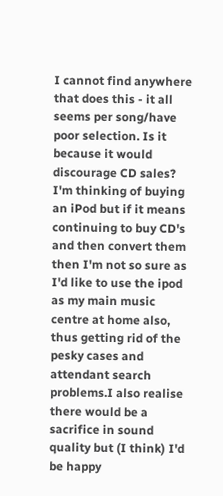I cannot find anywhere that does this - it all seems per song/have poor selection. Is it because it would discourage CD sales?
I'm thinking of buying an iPod but if it means continuing to buy CD's and then convert them then I'm not so sure as I'd like to use the ipod as my main music centre at home also, thus getting rid of the pesky cases and attendant search problems.I also realise there would be a sacrifice in sound quality but (I think) I'd be happy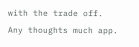with the trade off.
Any thoughts much app.